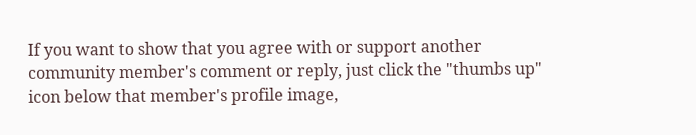If you want to show that you agree with or support another community member's comment or reply, just click the "thumbs up" icon below that member's profile image,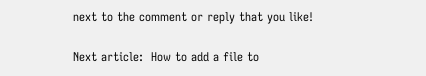next to the comment or reply that you like!

Next article:  How to add a file to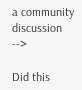a community discussion -->

Did this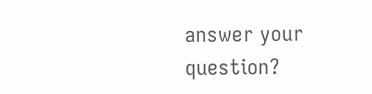answer your question?